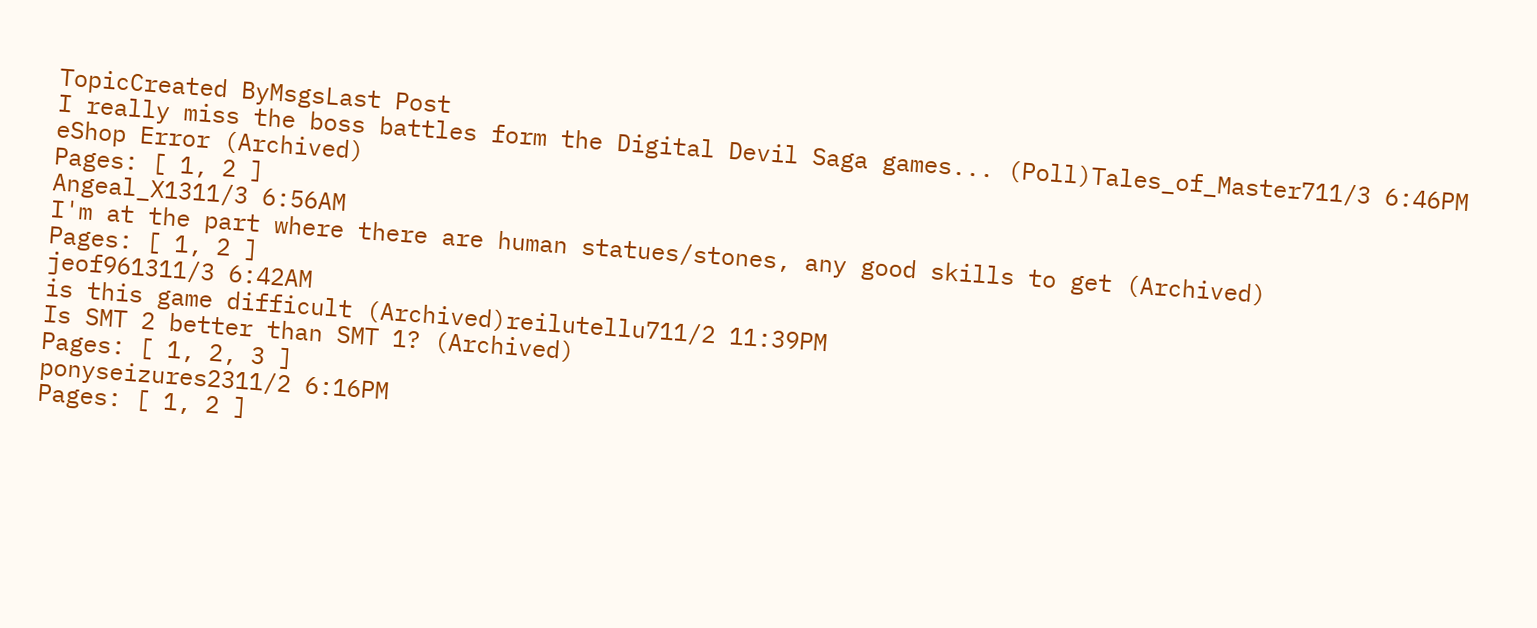TopicCreated ByMsgsLast Post
I really miss the boss battles form the Digital Devil Saga games... (Poll)Tales_of_Master711/3 6:46PM
eShop Error (Archived)
Pages: [ 1, 2 ]
Angeal_X1311/3 6:56AM
I'm at the part where there are human statues/stones, any good skills to get (Archived)
Pages: [ 1, 2 ]
jeof961311/3 6:42AM
is this game difficult (Archived)reilutellu711/2 11:39PM
Is SMT 2 better than SMT 1? (Archived)
Pages: [ 1, 2, 3 ]
ponyseizures2311/2 6:16PM
Pages: [ 1, 2 ]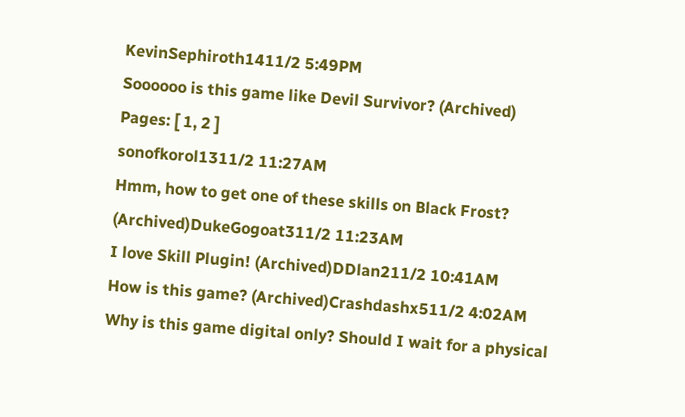KevinSephiroth1411/2 5:49PM
Soooooo is this game like Devil Survivor? (Archived)
Pages: [ 1, 2 ]
sonofkorol1311/2 11:27AM
Hmm, how to get one of these skills on Black Frost? (Archived)DukeGogoat311/2 11:23AM
I love Skill Plugin! (Archived)DDlan211/2 10:41AM
How is this game? (Archived)Crashdashx511/2 4:02AM
Why is this game digital only? Should I wait for a physical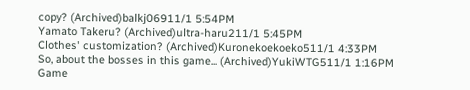copy? (Archived)balkj06911/1 5:54PM
Yamato Takeru? (Archived)ultra-haru211/1 5:45PM
Clothes' customization? (Archived)Kuronekoekoeko511/1 4:33PM
So, about the bosses in this game... (Archived)YukiWTG511/1 1:16PM
Game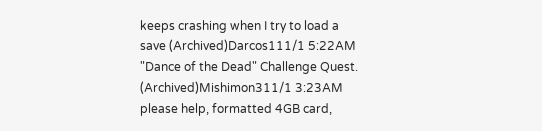keeps crashing when I try to load a save (Archived)Darcos111/1 5:22AM
"Dance of the Dead" Challenge Quest. (Archived)Mishimon311/1 3:23AM
please help, formatted 4GB card,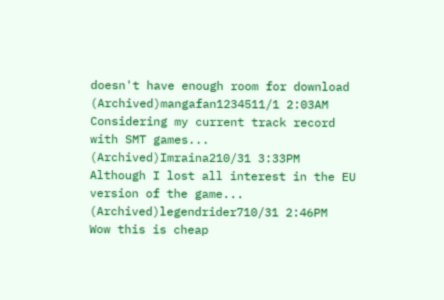doesn't have enough room for download (Archived)mangafan1234511/1 2:03AM
Considering my current track record with SMT games... (Archived)Imraina210/31 3:33PM
Although I lost all interest in the EU version of the game... (Archived)legendrider710/31 2:46PM
Wow this is cheap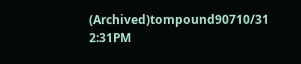(Archived)tompound90710/31 2:31PM